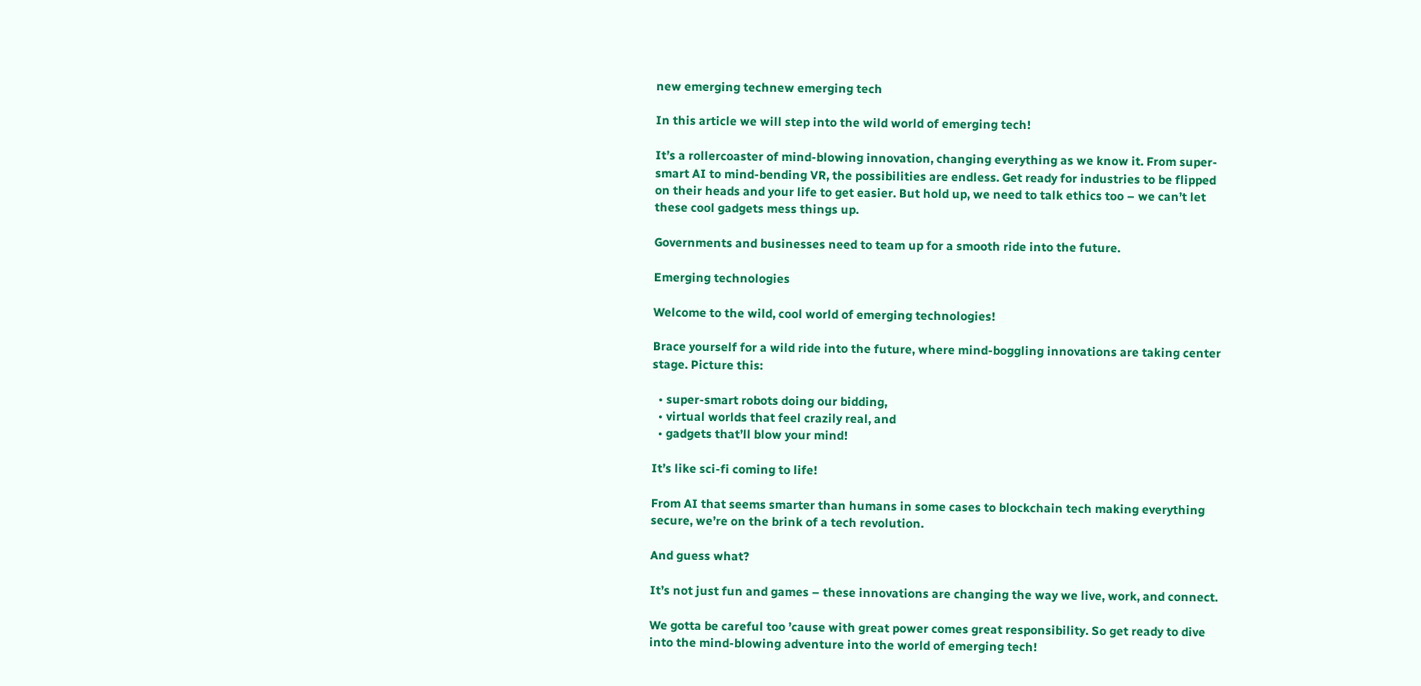new emerging technew emerging tech

In this article we will step into the wild world of emerging tech!

It’s a rollercoaster of mind-blowing innovation, changing everything as we know it. From super-smart AI to mind-bending VR, the possibilities are endless. Get ready for industries to be flipped on their heads and your life to get easier. But hold up, we need to talk ethics too – we can’t let these cool gadgets mess things up.

Governments and businesses need to team up for a smooth ride into the future.

Emerging technologies

Welcome to the wild, cool world of emerging technologies!

Brace yourself for a wild ride into the future, where mind-boggling innovations are taking center stage. Picture this:

  • super-smart robots doing our bidding,
  • virtual worlds that feel crazily real, and
  • gadgets that’ll blow your mind!

It’s like sci-fi coming to life!

From AI that seems smarter than humans in some cases to blockchain tech making everything secure, we’re on the brink of a tech revolution.

And guess what?

It’s not just fun and games – these innovations are changing the way we live, work, and connect.

We gotta be careful too ’cause with great power comes great responsibility. So get ready to dive into the mind-blowing adventure into the world of emerging tech!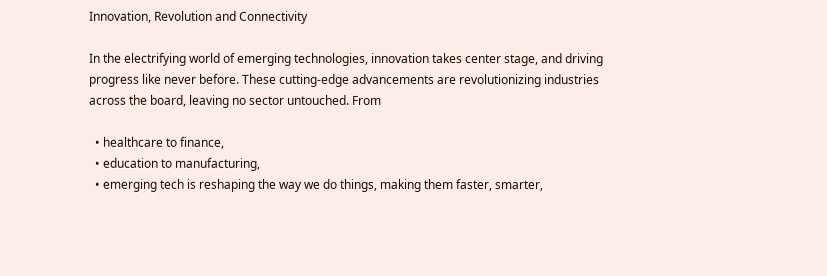Innovation, Revolution and Connectivity

In the electrifying world of emerging technologies, innovation takes center stage, and driving progress like never before. These cutting-edge advancements are revolutionizing industries across the board, leaving no sector untouched. From

  • healthcare to finance,
  • education to manufacturing,
  • emerging tech is reshaping the way we do things, making them faster, smarter,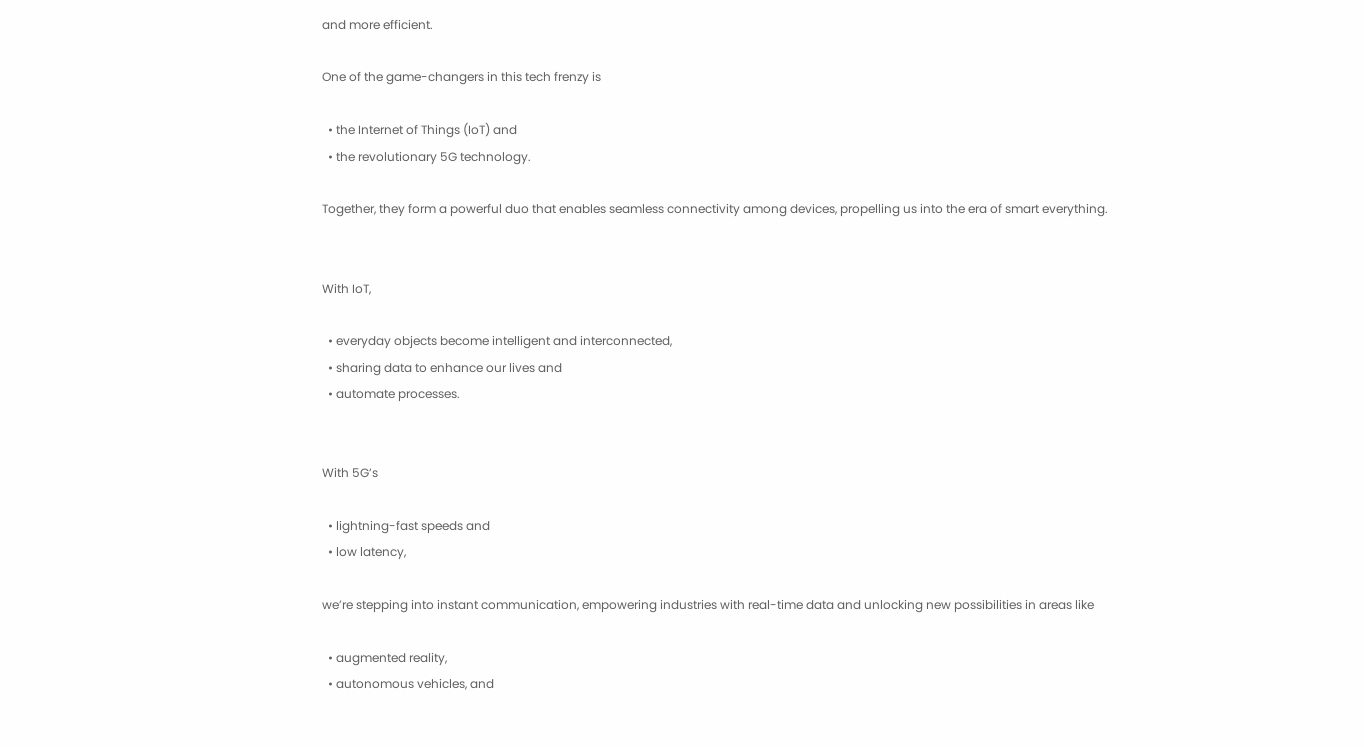and more efficient.

One of the game-changers in this tech frenzy is

  • the Internet of Things (IoT) and
  • the revolutionary 5G technology.

Together, they form a powerful duo that enables seamless connectivity among devices, propelling us into the era of smart everything.


With IoT,

  • everyday objects become intelligent and interconnected,
  • sharing data to enhance our lives and
  • automate processes.


With 5G’s

  • lightning-fast speeds and
  • low latency,

we’re stepping into instant communication, empowering industries with real-time data and unlocking new possibilities in areas like

  • augmented reality,
  • autonomous vehicles, and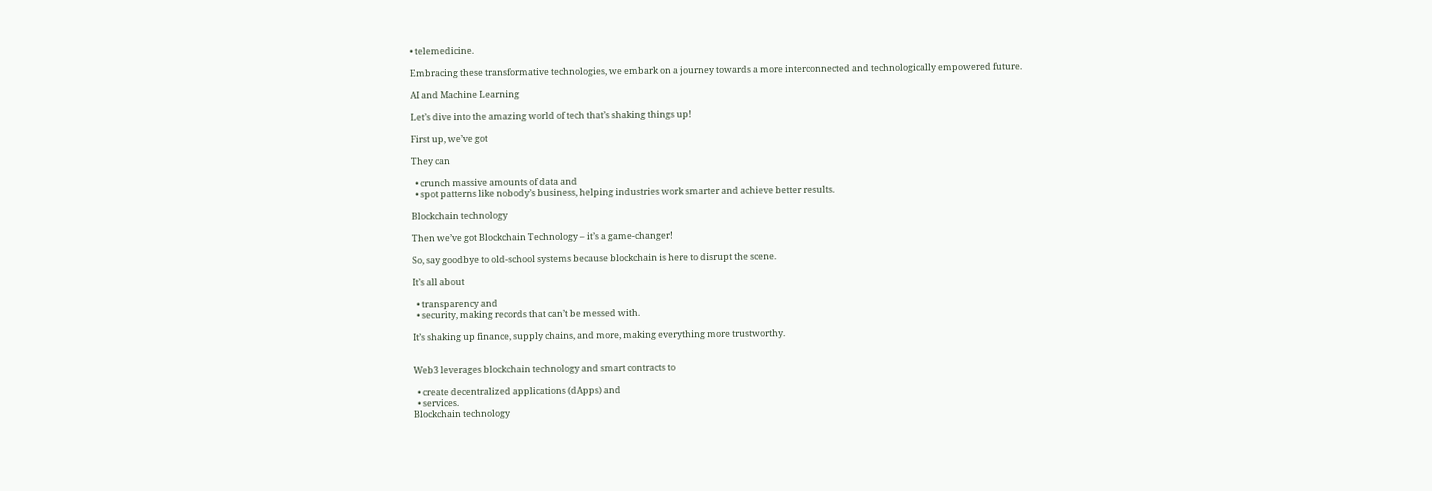• telemedicine.

Embracing these transformative technologies, we embark on a journey towards a more interconnected and technologically empowered future.

AI and Machine Learning

Let’s dive into the amazing world of tech that’s shaking things up!

First up, we’ve got

They can

  • crunch massive amounts of data and
  • spot patterns like nobody’s business, helping industries work smarter and achieve better results.

Blockchain technology

Then we’ve got Blockchain Technology – it’s a game-changer!

So, say goodbye to old-school systems because blockchain is here to disrupt the scene.

It’s all about

  • transparency and
  • security, making records that can’t be messed with.

It’s shaking up finance, supply chains, and more, making everything more trustworthy.


Web3 leverages blockchain technology and smart contracts to

  • create decentralized applications (dApps) and
  • services.
Blockchain technology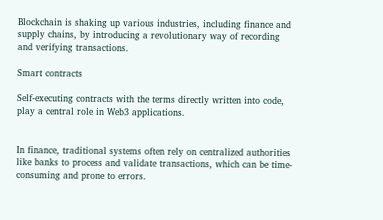Blockchain is shaking up various industries, including finance and supply chains, by introducing a revolutionary way of recording and verifying transactions.

Smart contracts

Self-executing contracts with the terms directly written into code, play a central role in Web3 applications.


In finance, traditional systems often rely on centralized authorities like banks to process and validate transactions, which can be time-consuming and prone to errors.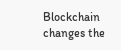Blockchain changes the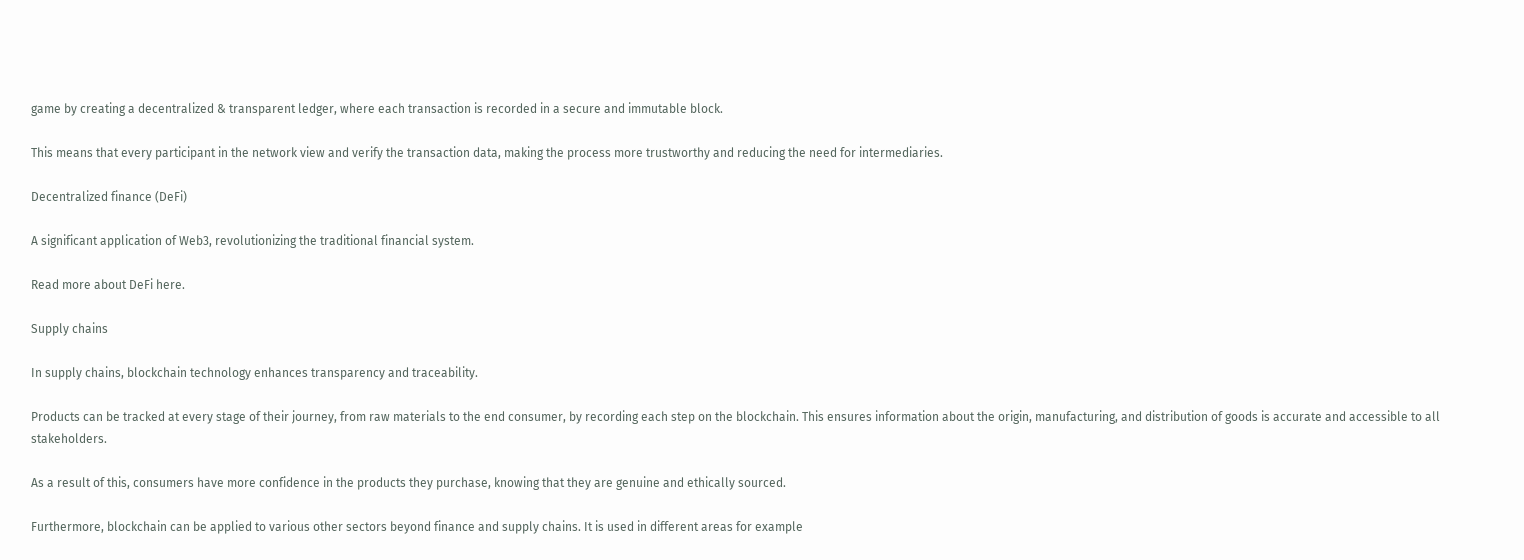game by creating a decentralized & transparent ledger, where each transaction is recorded in a secure and immutable block.

This means that every participant in the network view and verify the transaction data, making the process more trustworthy and reducing the need for intermediaries.

Decentralized finance (DeFi)

A significant application of Web3, revolutionizing the traditional financial system.

Read more about DeFi here.

Supply chains

In supply chains, blockchain technology enhances transparency and traceability.

Products can be tracked at every stage of their journey, from raw materials to the end consumer, by recording each step on the blockchain. This ensures information about the origin, manufacturing, and distribution of goods is accurate and accessible to all stakeholders.

As a result of this, consumers have more confidence in the products they purchase, knowing that they are genuine and ethically sourced.

Furthermore, blockchain can be applied to various other sectors beyond finance and supply chains. It is used in different areas for example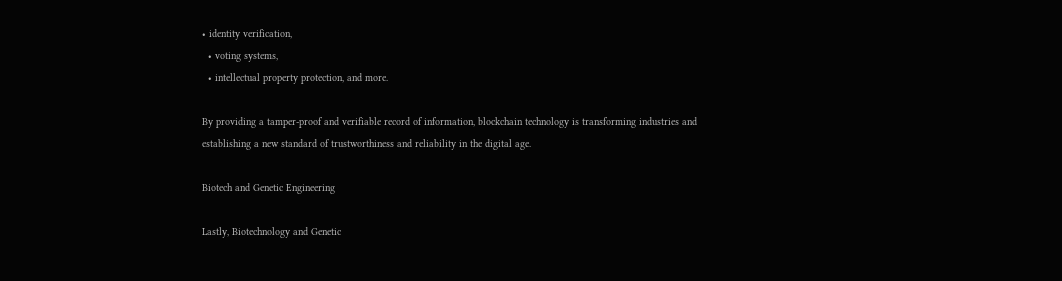• identity verification,
  • voting systems,
  • intellectual property protection, and more.

By providing a tamper-proof and verifiable record of information, blockchain technology is transforming industries and establishing a new standard of trustworthiness and reliability in the digital age.

Biotech and Genetic Engineering

Lastly, Biotechnology and Genetic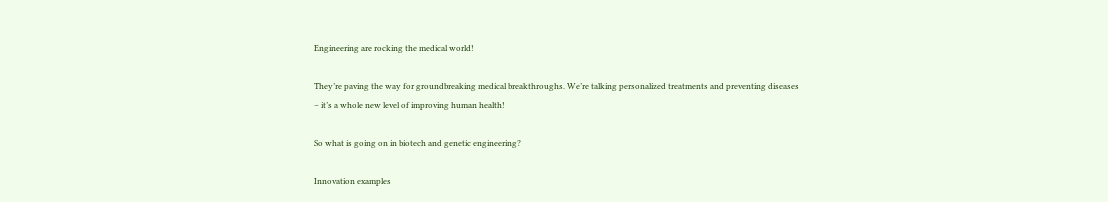Engineering are rocking the medical world!

They’re paving the way for groundbreaking medical breakthroughs. We’re talking personalized treatments and preventing diseases – it’s a whole new level of improving human health!

So what is going on in biotech and genetic engineering?

Innovation examples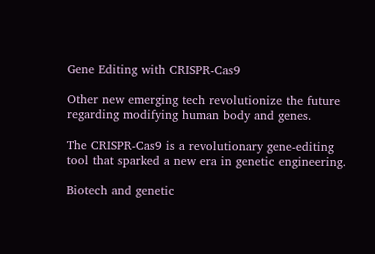Gene Editing with CRISPR-Cas9

Other new emerging tech revolutionize the future regarding modifying human body and genes.

The CRISPR-Cas9 is a revolutionary gene-editing tool that sparked a new era in genetic engineering.

Biotech and genetic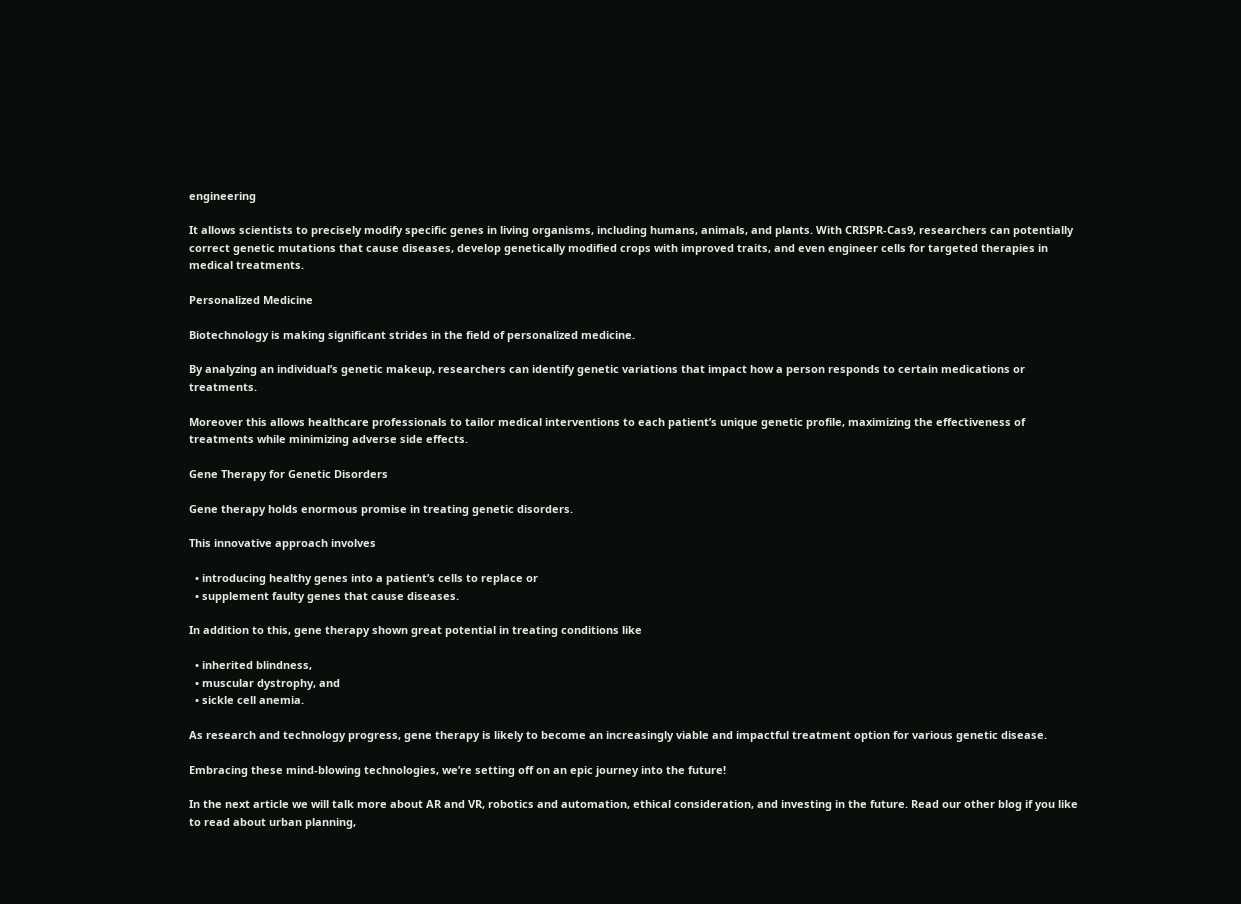engineering

It allows scientists to precisely modify specific genes in living organisms, including humans, animals, and plants. With CRISPR-Cas9, researchers can potentially correct genetic mutations that cause diseases, develop genetically modified crops with improved traits, and even engineer cells for targeted therapies in medical treatments.

Personalized Medicine

Biotechnology is making significant strides in the field of personalized medicine.

By analyzing an individual’s genetic makeup, researchers can identify genetic variations that impact how a person responds to certain medications or treatments.

Moreover this allows healthcare professionals to tailor medical interventions to each patient’s unique genetic profile, maximizing the effectiveness of treatments while minimizing adverse side effects.

Gene Therapy for Genetic Disorders

Gene therapy holds enormous promise in treating genetic disorders.

This innovative approach involves

  • introducing healthy genes into a patient’s cells to replace or
  • supplement faulty genes that cause diseases.

In addition to this, gene therapy shown great potential in treating conditions like

  • inherited blindness,
  • muscular dystrophy, and
  • sickle cell anemia.

As research and technology progress, gene therapy is likely to become an increasingly viable and impactful treatment option for various genetic disease.

Embracing these mind-blowing technologies, we’re setting off on an epic journey into the future!

In the next article we will talk more about AR and VR, robotics and automation, ethical consideration, and investing in the future. Read our other blog if you like to read about urban planning,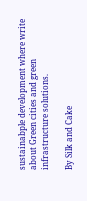sustainabple development where write about Green cities and green infrastructure solutions.

By Silk and Cake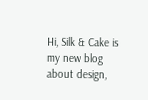Hi, Silk & Cake is my new blog about design,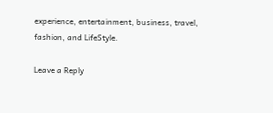experience, entertainment, business, travel, fashion, and LifeStyle.

Leave a Reply